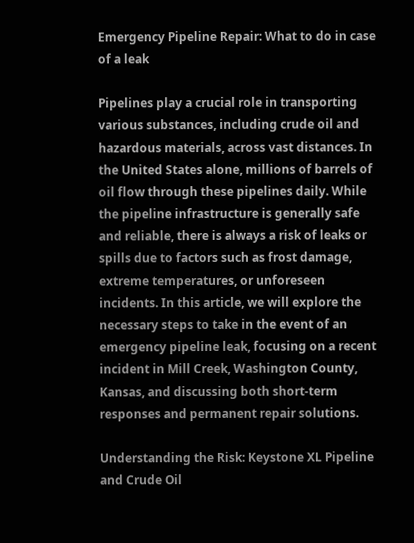Emergency Pipeline Repair: What to do in case of a leak

Pipelines play a crucial role in transporting various substances, including crude oil and hazardous materials, across vast distances. In the United States alone, millions of barrels of oil flow through these pipelines daily. While the pipeline infrastructure is generally safe and reliable, there is always a risk of leaks or spills due to factors such as frost damage, extreme temperatures, or unforeseen incidents. In this article, we will explore the necessary steps to take in the event of an emergency pipeline leak, focusing on a recent incident in Mill Creek, Washington County, Kansas, and discussing both short-term responses and permanent repair solutions.

Understanding the Risk: Keystone XL Pipeline and Crude Oil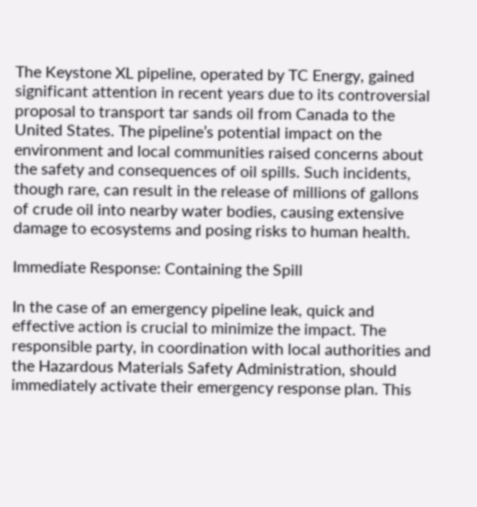The Keystone XL pipeline, operated by TC Energy, gained significant attention in recent years due to its controversial proposal to transport tar sands oil from Canada to the United States. The pipeline’s potential impact on the environment and local communities raised concerns about the safety and consequences of oil spills. Such incidents, though rare, can result in the release of millions of gallons of crude oil into nearby water bodies, causing extensive damage to ecosystems and posing risks to human health.

Immediate Response: Containing the Spill

In the case of an emergency pipeline leak, quick and effective action is crucial to minimize the impact. The responsible party, in coordination with local authorities and the Hazardous Materials Safety Administration, should immediately activate their emergency response plan. This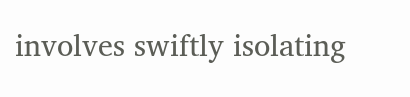involves swiftly isolating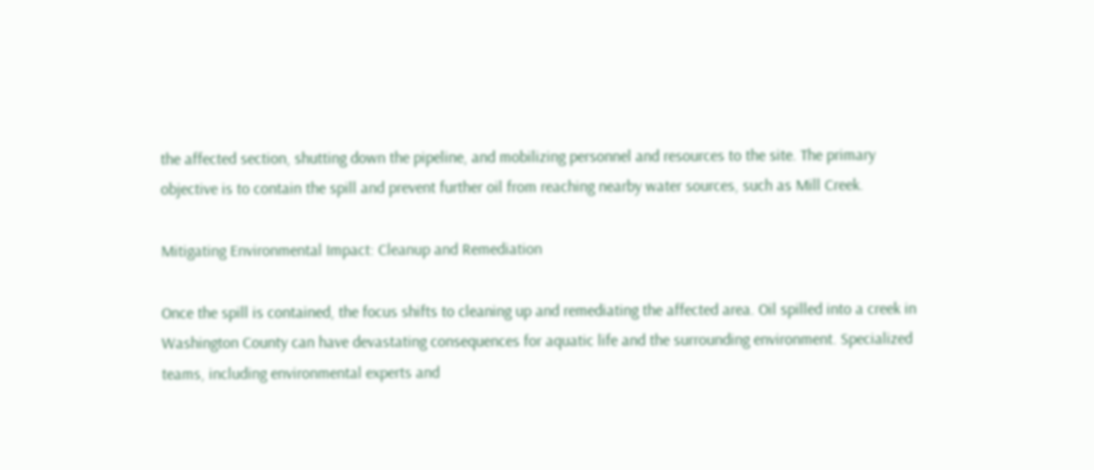the affected section, shutting down the pipeline, and mobilizing personnel and resources to the site. The primary objective is to contain the spill and prevent further oil from reaching nearby water sources, such as Mill Creek.

Mitigating Environmental Impact: Cleanup and Remediation

Once the spill is contained, the focus shifts to cleaning up and remediating the affected area. Oil spilled into a creek in Washington County can have devastating consequences for aquatic life and the surrounding environment. Specialized teams, including environmental experts and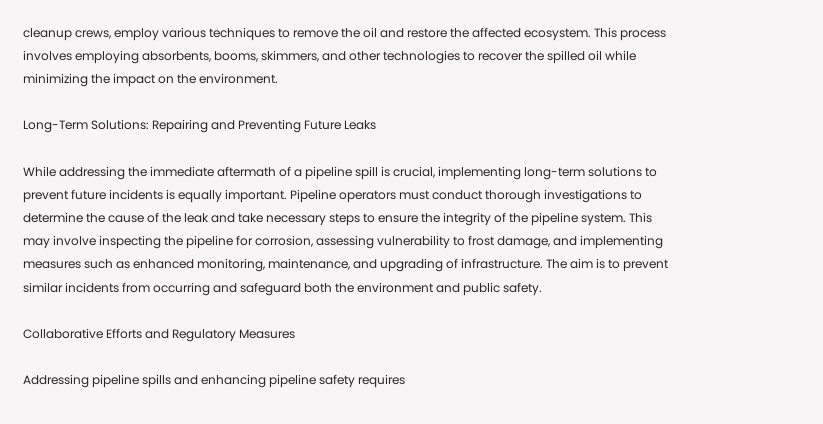cleanup crews, employ various techniques to remove the oil and restore the affected ecosystem. This process involves employing absorbents, booms, skimmers, and other technologies to recover the spilled oil while minimizing the impact on the environment.

Long-Term Solutions: Repairing and Preventing Future Leaks

While addressing the immediate aftermath of a pipeline spill is crucial, implementing long-term solutions to prevent future incidents is equally important. Pipeline operators must conduct thorough investigations to determine the cause of the leak and take necessary steps to ensure the integrity of the pipeline system. This may involve inspecting the pipeline for corrosion, assessing vulnerability to frost damage, and implementing measures such as enhanced monitoring, maintenance, and upgrading of infrastructure. The aim is to prevent similar incidents from occurring and safeguard both the environment and public safety.

Collaborative Efforts and Regulatory Measures

Addressing pipeline spills and enhancing pipeline safety requires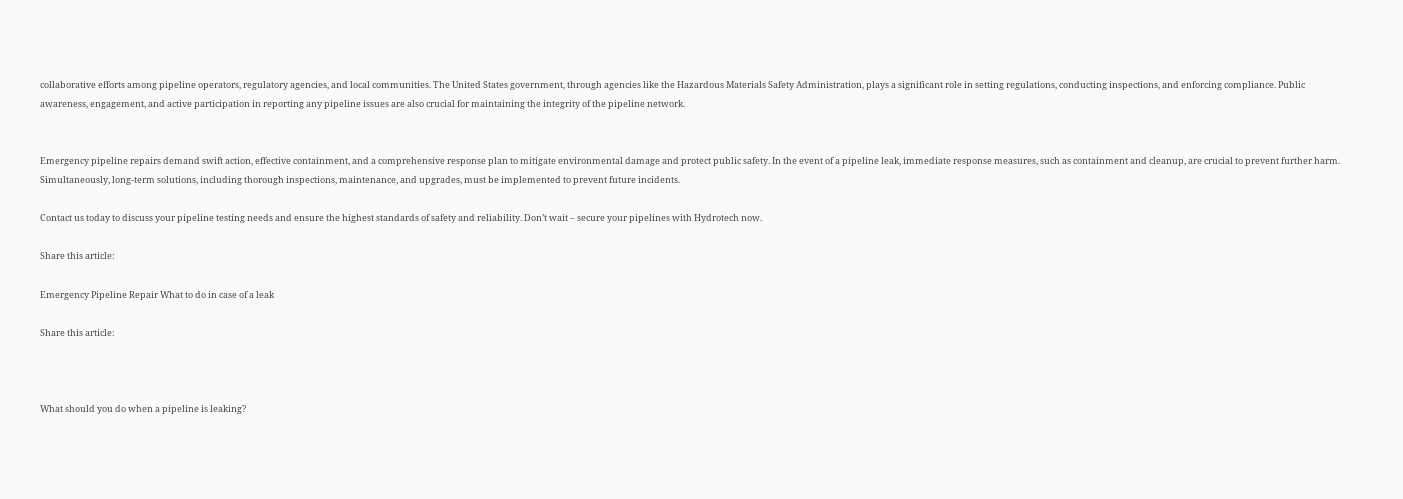collaborative efforts among pipeline operators, regulatory agencies, and local communities. The United States government, through agencies like the Hazardous Materials Safety Administration, plays a significant role in setting regulations, conducting inspections, and enforcing compliance. Public awareness, engagement, and active participation in reporting any pipeline issues are also crucial for maintaining the integrity of the pipeline network.


Emergency pipeline repairs demand swift action, effective containment, and a comprehensive response plan to mitigate environmental damage and protect public safety. In the event of a pipeline leak, immediate response measures, such as containment and cleanup, are crucial to prevent further harm. Simultaneously, long-term solutions, including thorough inspections, maintenance, and upgrades, must be implemented to prevent future incidents.

Contact us today to discuss your pipeline testing needs and ensure the highest standards of safety and reliability. Don’t wait – secure your pipelines with Hydrotech now.

Share this article:

Emergency Pipeline Repair What to do in case of a leak

Share this article:



What should you do when a pipeline is leaking?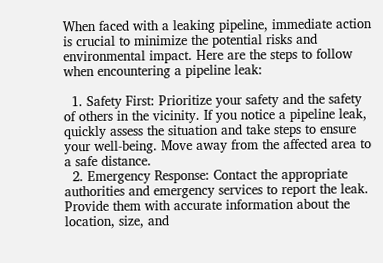When faced with a leaking pipeline, immediate action is crucial to minimize the potential risks and environmental impact. Here are the steps to follow when encountering a pipeline leak:

  1. Safety First: Prioritize your safety and the safety of others in the vicinity. If you notice a pipeline leak, quickly assess the situation and take steps to ensure your well-being. Move away from the affected area to a safe distance.
  2. Emergency Response: Contact the appropriate authorities and emergency services to report the leak. Provide them with accurate information about the location, size, and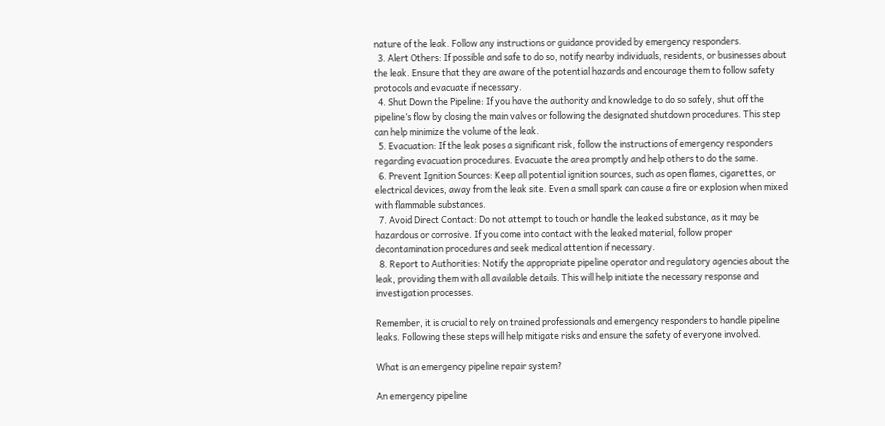nature of the leak. Follow any instructions or guidance provided by emergency responders.
  3. Alert Others: If possible and safe to do so, notify nearby individuals, residents, or businesses about the leak. Ensure that they are aware of the potential hazards and encourage them to follow safety protocols and evacuate if necessary.
  4. Shut Down the Pipeline: If you have the authority and knowledge to do so safely, shut off the pipeline’s flow by closing the main valves or following the designated shutdown procedures. This step can help minimize the volume of the leak.
  5. Evacuation: If the leak poses a significant risk, follow the instructions of emergency responders regarding evacuation procedures. Evacuate the area promptly and help others to do the same.
  6. Prevent Ignition Sources: Keep all potential ignition sources, such as open flames, cigarettes, or electrical devices, away from the leak site. Even a small spark can cause a fire or explosion when mixed with flammable substances.
  7. Avoid Direct Contact: Do not attempt to touch or handle the leaked substance, as it may be hazardous or corrosive. If you come into contact with the leaked material, follow proper decontamination procedures and seek medical attention if necessary.
  8. Report to Authorities: Notify the appropriate pipeline operator and regulatory agencies about the leak, providing them with all available details. This will help initiate the necessary response and investigation processes.

Remember, it is crucial to rely on trained professionals and emergency responders to handle pipeline leaks. Following these steps will help mitigate risks and ensure the safety of everyone involved.

What is an emergency pipeline repair system?

An emergency pipeline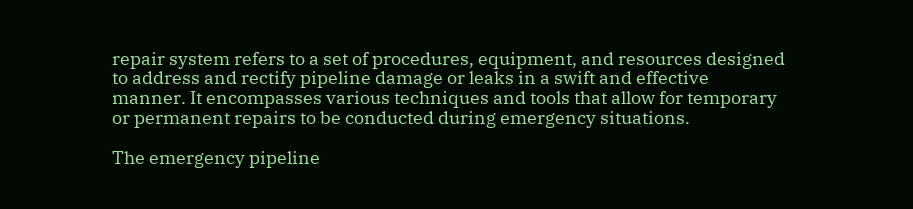repair system refers to a set of procedures, equipment, and resources designed to address and rectify pipeline damage or leaks in a swift and effective manner. It encompasses various techniques and tools that allow for temporary or permanent repairs to be conducted during emergency situations.

The emergency pipeline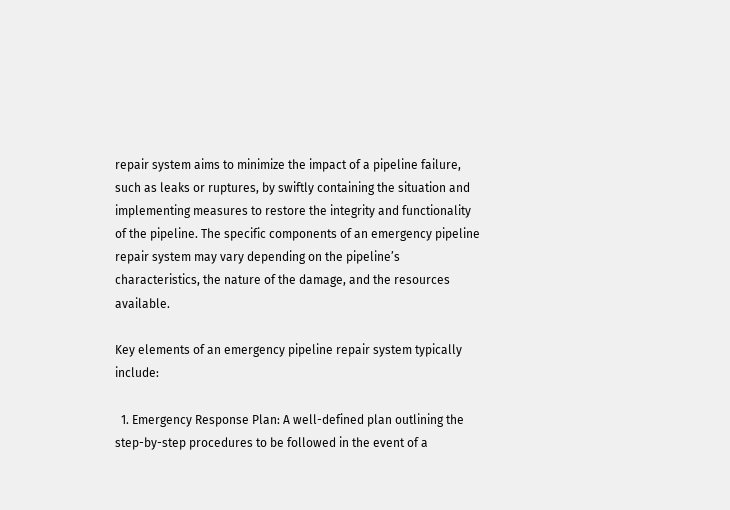repair system aims to minimize the impact of a pipeline failure, such as leaks or ruptures, by swiftly containing the situation and implementing measures to restore the integrity and functionality of the pipeline. The specific components of an emergency pipeline repair system may vary depending on the pipeline’s characteristics, the nature of the damage, and the resources available.

Key elements of an emergency pipeline repair system typically include:

  1. Emergency Response Plan: A well-defined plan outlining the step-by-step procedures to be followed in the event of a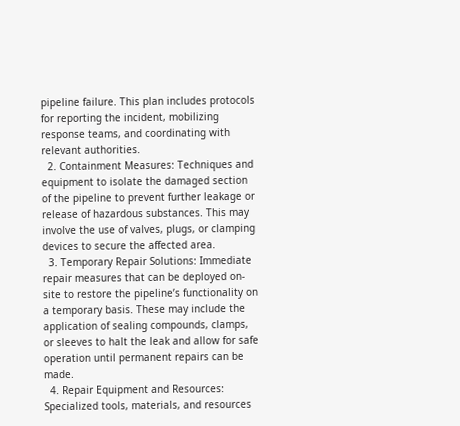pipeline failure. This plan includes protocols for reporting the incident, mobilizing response teams, and coordinating with relevant authorities.
  2. Containment Measures: Techniques and equipment to isolate the damaged section of the pipeline to prevent further leakage or release of hazardous substances. This may involve the use of valves, plugs, or clamping devices to secure the affected area.
  3. Temporary Repair Solutions: Immediate repair measures that can be deployed on-site to restore the pipeline’s functionality on a temporary basis. These may include the application of sealing compounds, clamps, or sleeves to halt the leak and allow for safe operation until permanent repairs can be made.
  4. Repair Equipment and Resources: Specialized tools, materials, and resources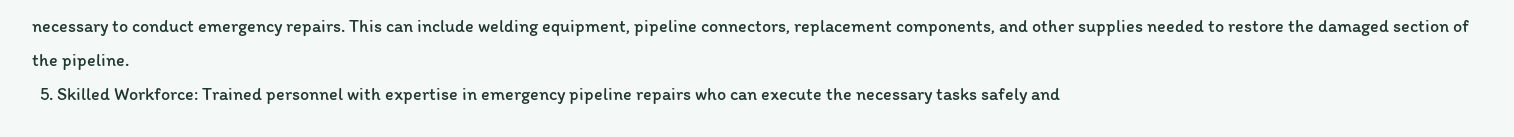necessary to conduct emergency repairs. This can include welding equipment, pipeline connectors, replacement components, and other supplies needed to restore the damaged section of the pipeline.
  5. Skilled Workforce: Trained personnel with expertise in emergency pipeline repairs who can execute the necessary tasks safely and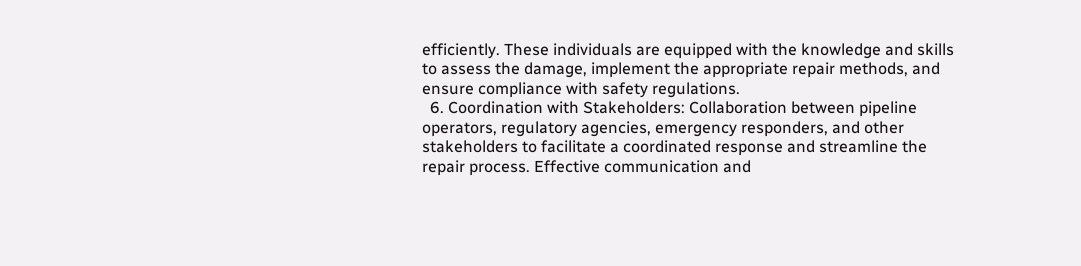efficiently. These individuals are equipped with the knowledge and skills to assess the damage, implement the appropriate repair methods, and ensure compliance with safety regulations.
  6. Coordination with Stakeholders: Collaboration between pipeline operators, regulatory agencies, emergency responders, and other stakeholders to facilitate a coordinated response and streamline the repair process. Effective communication and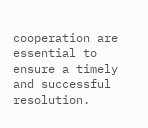cooperation are essential to ensure a timely and successful resolution.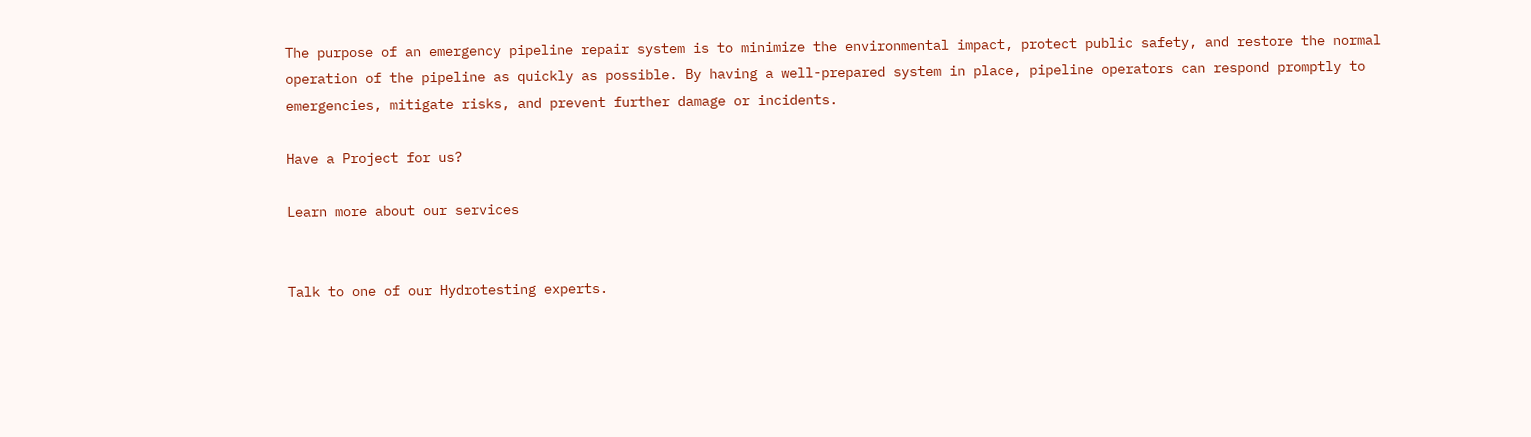The purpose of an emergency pipeline repair system is to minimize the environmental impact, protect public safety, and restore the normal operation of the pipeline as quickly as possible. By having a well-prepared system in place, pipeline operators can respond promptly to emergencies, mitigate risks, and prevent further damage or incidents.

Have a Project for us?

Learn more about our services


Talk to one of our Hydrotesting experts.